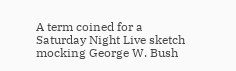A term coined for a Saturday Night Live sketch mocking George W. Bush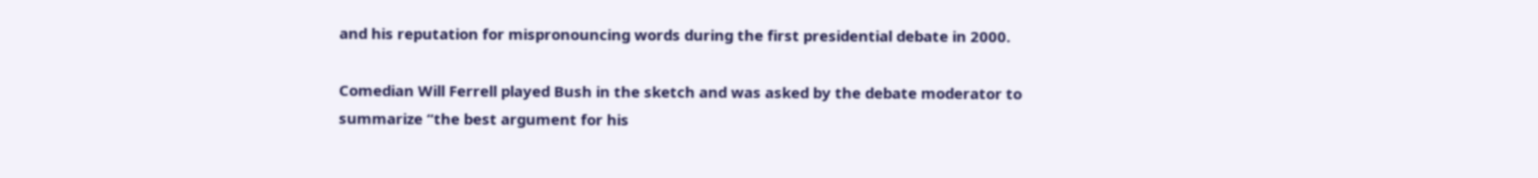and his reputation for mispronouncing words during the first presidential debate in 2000.

Comedian Will Ferrell played Bush in the sketch and was asked by the debate moderator to summarize “the best argument for his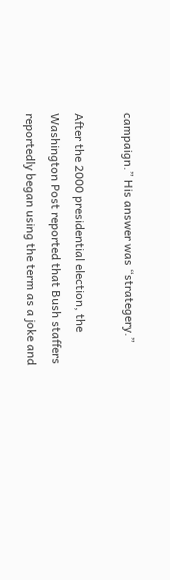campaign.” His answer was “strategery.”

After the 2000 presidential election, the Washington Post reported that Bush staffers reportedly began using the term as a joke and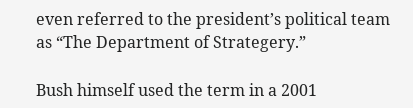even referred to the president’s political team as “The Department of Strategery.”

Bush himself used the term in a 2001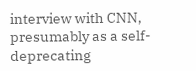interview with CNN, presumably as a self-deprecating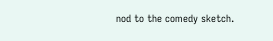nod to the comedy sketch.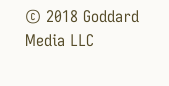© 2018 Goddard Media LLC